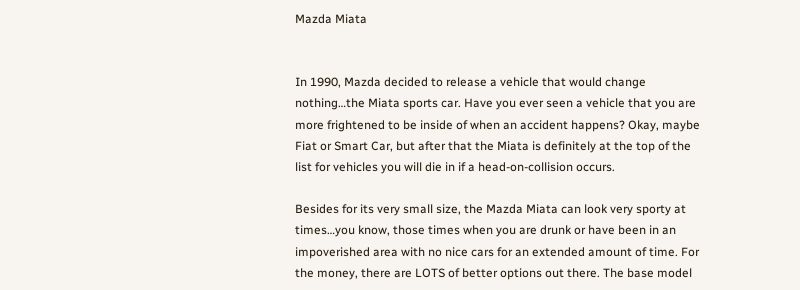Mazda Miata


In 1990, Mazda decided to release a vehicle that would change nothing…the Miata sports car. Have you ever seen a vehicle that you are more frightened to be inside of when an accident happens? Okay, maybe Fiat or Smart Car, but after that the Miata is definitely at the top of the list for vehicles you will die in if a head-on-collision occurs.

Besides for its very small size, the Mazda Miata can look very sporty at times…you know, those times when you are drunk or have been in an impoverished area with no nice cars for an extended amount of time. For the money, there are LOTS of better options out there. The base model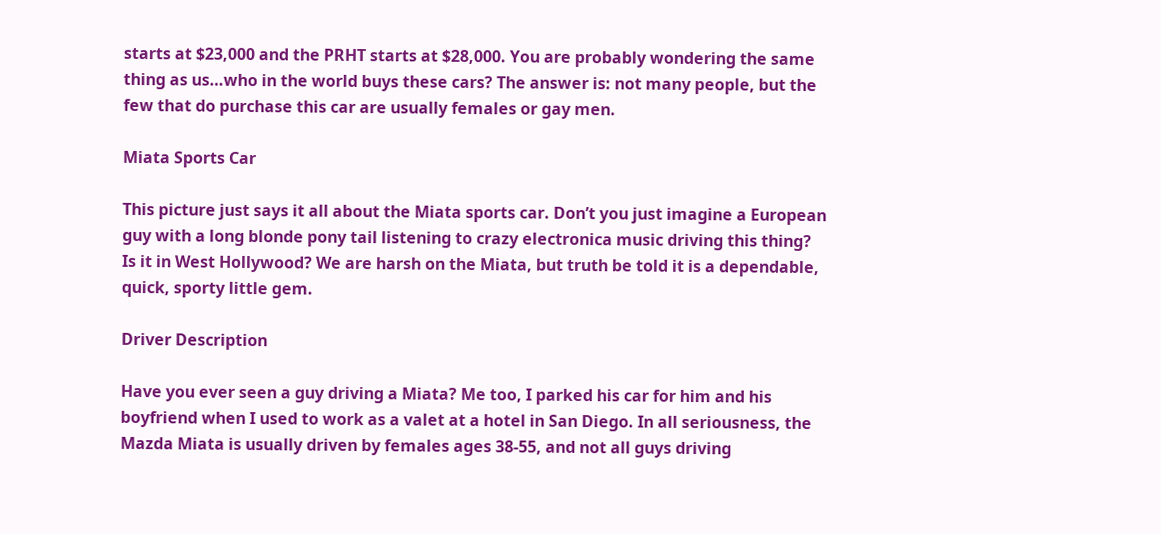starts at $23,000 and the PRHT starts at $28,000. You are probably wondering the same thing as us…who in the world buys these cars? The answer is: not many people, but the few that do purchase this car are usually females or gay men.

Miata Sports Car

This picture just says it all about the Miata sports car. Don’t you just imagine a European guy with a long blonde pony tail listening to crazy electronica music driving this thing? Is it in West Hollywood? We are harsh on the Miata, but truth be told it is a dependable, quick, sporty little gem.

Driver Description

Have you ever seen a guy driving a Miata? Me too, I parked his car for him and his boyfriend when I used to work as a valet at a hotel in San Diego. In all seriousness, the Mazda Miata is usually driven by females ages 38-55, and not all guys driving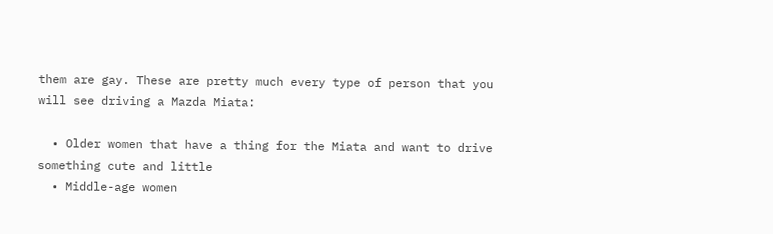them are gay. These are pretty much every type of person that you will see driving a Mazda Miata:

  • Older women that have a thing for the Miata and want to drive something cute and little
  • Middle-age women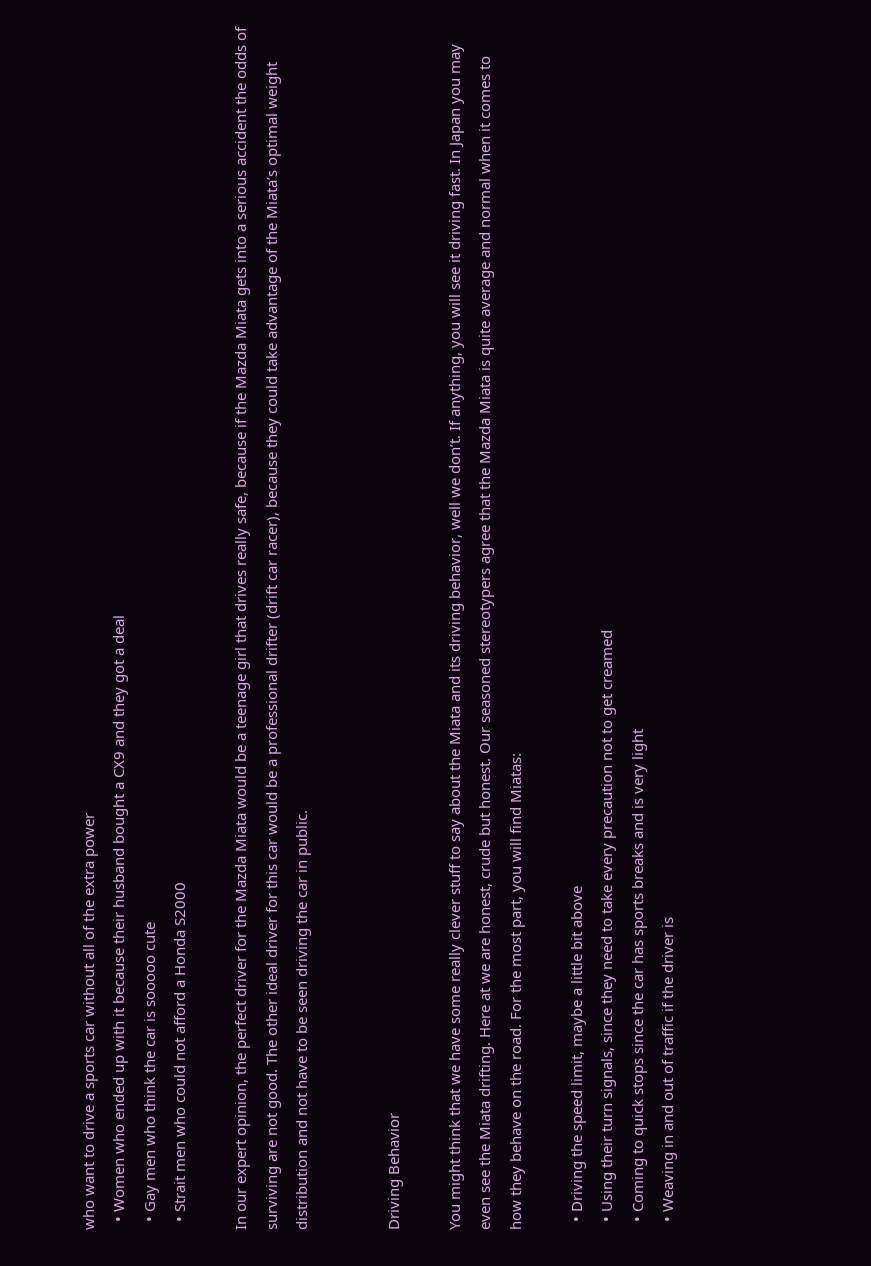who want to drive a sports car without all of the extra power
  • Women who ended up with it because their husband bought a CX9 and they got a deal
  • Gay men who think the car is sooooo cute
  • Strait men who could not afford a Honda S2000

In our expert opinion, the perfect driver for the Mazda Miata would be a teenage girl that drives really safe, because if the Mazda Miata gets into a serious accident the odds of surviving are not good. The other ideal driver for this car would be a professional drifter (drift car racer), because they could take advantage of the Miata’s optimal weight distribution and not have to be seen driving the car in public.


Driving Behavior

You might think that we have some really clever stuff to say about the Miata and its driving behavior, well we don’t. If anything, you will see it driving fast. In Japan you may even see the Miata drifting. Here at we are honest, crude but honest. Our seasoned stereotypers agree that the Mazda Miata is quite average and normal when it comes to how they behave on the road. For the most part, you will find Miatas:

  • Driving the speed limit, maybe a little bit above
  • Using their turn signals, since they need to take every precaution not to get creamed
  • Coming to quick stops since the car has sports breaks and is very light
  • Weaving in and out of traffic if the driver is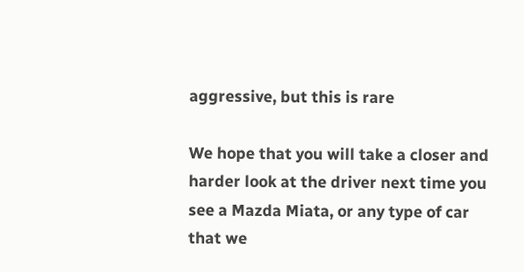aggressive, but this is rare

We hope that you will take a closer and harder look at the driver next time you see a Mazda Miata, or any type of car that we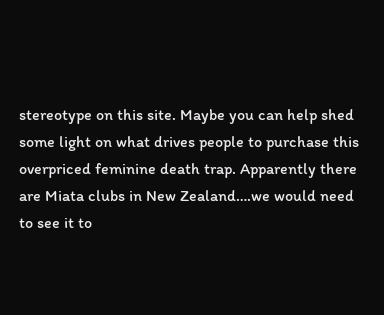stereotype on this site. Maybe you can help shed some light on what drives people to purchase this overpriced feminine death trap. Apparently there are Miata clubs in New Zealand….we would need to see it to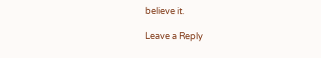believe it.

Leave a Reply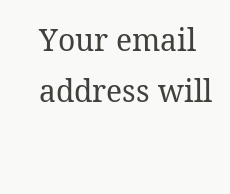Your email address will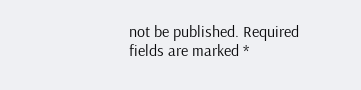not be published. Required fields are marked *